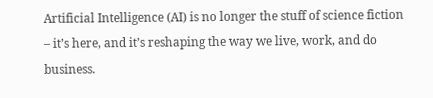Artificial Intelligence (AI) is no longer the stuff of science fiction – it’s here, and it’s reshaping the way we live, work, and do business.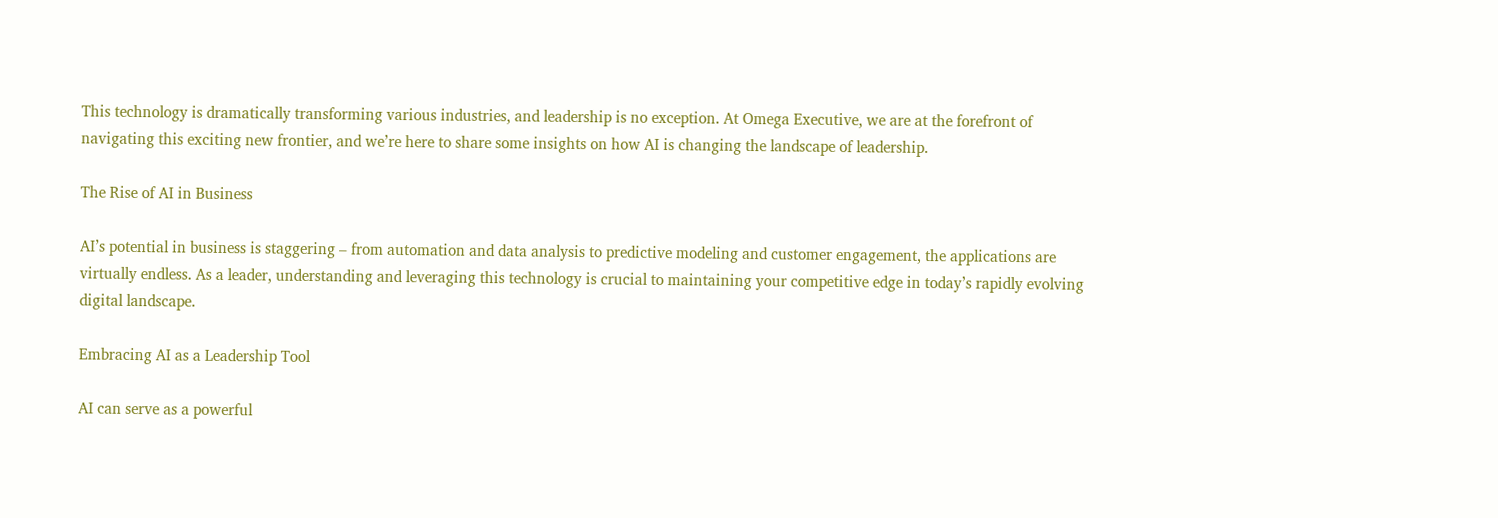This technology is dramatically transforming various industries, and leadership is no exception. At Omega Executive, we are at the forefront of navigating this exciting new frontier, and we’re here to share some insights on how AI is changing the landscape of leadership.

The Rise of AI in Business

AI’s potential in business is staggering – from automation and data analysis to predictive modeling and customer engagement, the applications are virtually endless. As a leader, understanding and leveraging this technology is crucial to maintaining your competitive edge in today’s rapidly evolving digital landscape.

Embracing AI as a Leadership Tool

AI can serve as a powerful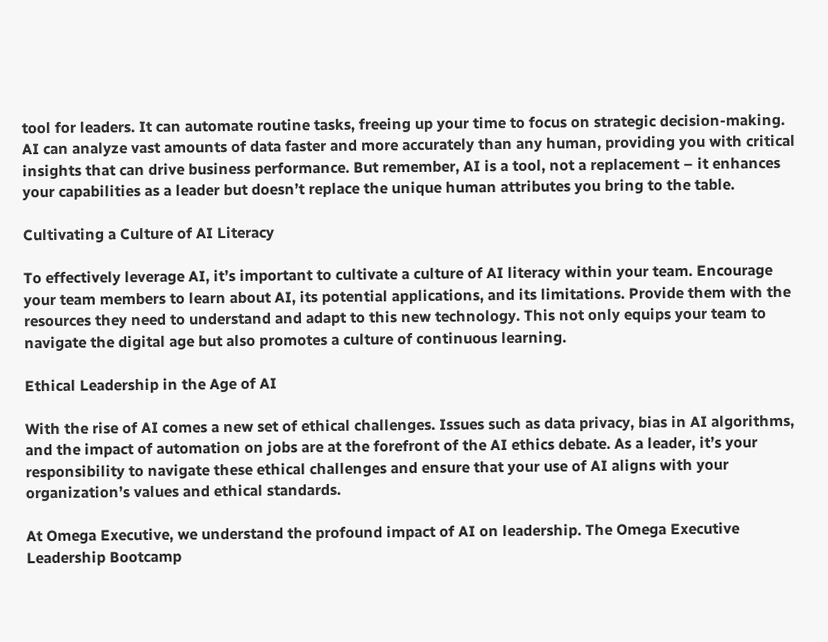tool for leaders. It can automate routine tasks, freeing up your time to focus on strategic decision-making. AI can analyze vast amounts of data faster and more accurately than any human, providing you with critical insights that can drive business performance. But remember, AI is a tool, not a replacement – it enhances your capabilities as a leader but doesn’t replace the unique human attributes you bring to the table.

Cultivating a Culture of AI Literacy

To effectively leverage AI, it’s important to cultivate a culture of AI literacy within your team. Encourage your team members to learn about AI, its potential applications, and its limitations. Provide them with the resources they need to understand and adapt to this new technology. This not only equips your team to navigate the digital age but also promotes a culture of continuous learning.

Ethical Leadership in the Age of AI

With the rise of AI comes a new set of ethical challenges. Issues such as data privacy, bias in AI algorithms, and the impact of automation on jobs are at the forefront of the AI ethics debate. As a leader, it’s your responsibility to navigate these ethical challenges and ensure that your use of AI aligns with your organization’s values and ethical standards.

At Omega Executive, we understand the profound impact of AI on leadership. The Omega Executive Leadership Bootcamp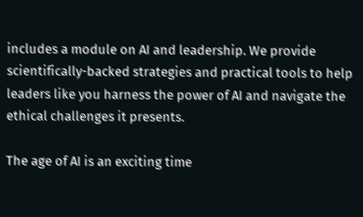includes a module on AI and leadership. We provide scientifically-backed strategies and practical tools to help leaders like you harness the power of AI and navigate the ethical challenges it presents.

The age of AI is an exciting time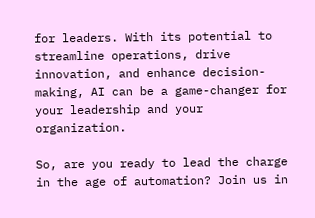for leaders. With its potential to streamline operations, drive innovation, and enhance decision-making, AI can be a game-changer for your leadership and your organization.

So, are you ready to lead the charge in the age of automation? Join us in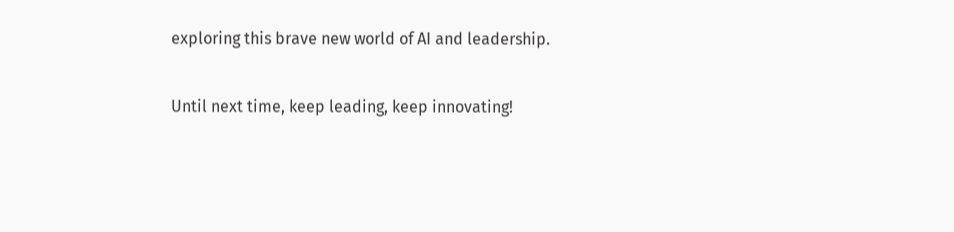exploring this brave new world of AI and leadership.

Until next time, keep leading, keep innovating!